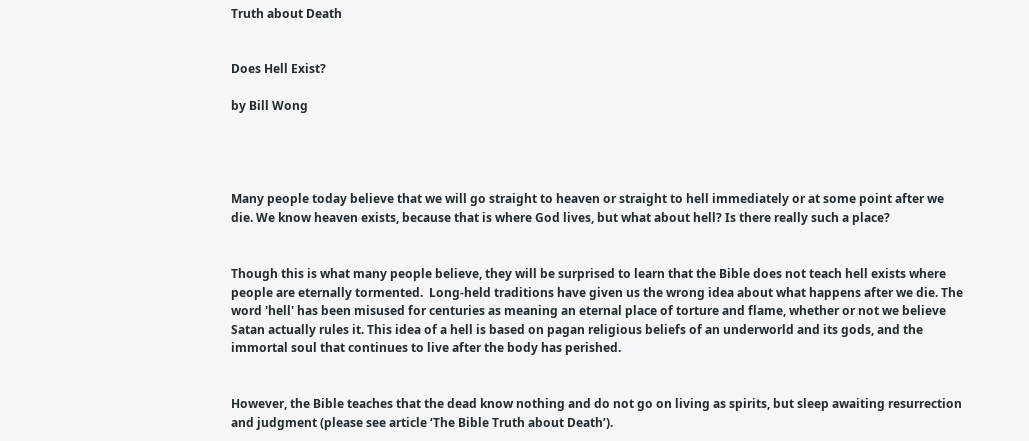Truth about Death


Does Hell Exist?

by Bill Wong




Many people today believe that we will go straight to heaven or straight to hell immediately or at some point after we die. We know heaven exists, because that is where God lives, but what about hell? Is there really such a place?


Though this is what many people believe, they will be surprised to learn that the Bible does not teach hell exists where people are eternally tormented.  Long-held traditions have given us the wrong idea about what happens after we die. The word 'hell' has been misused for centuries as meaning an eternal place of torture and flame, whether or not we believe Satan actually rules it. This idea of a hell is based on pagan religious beliefs of an underworld and its gods, and the immortal soul that continues to live after the body has perished.


However, the Bible teaches that the dead know nothing and do not go on living as spirits, but sleep awaiting resurrection and judgment (please see article ‘The Bible Truth about Death’).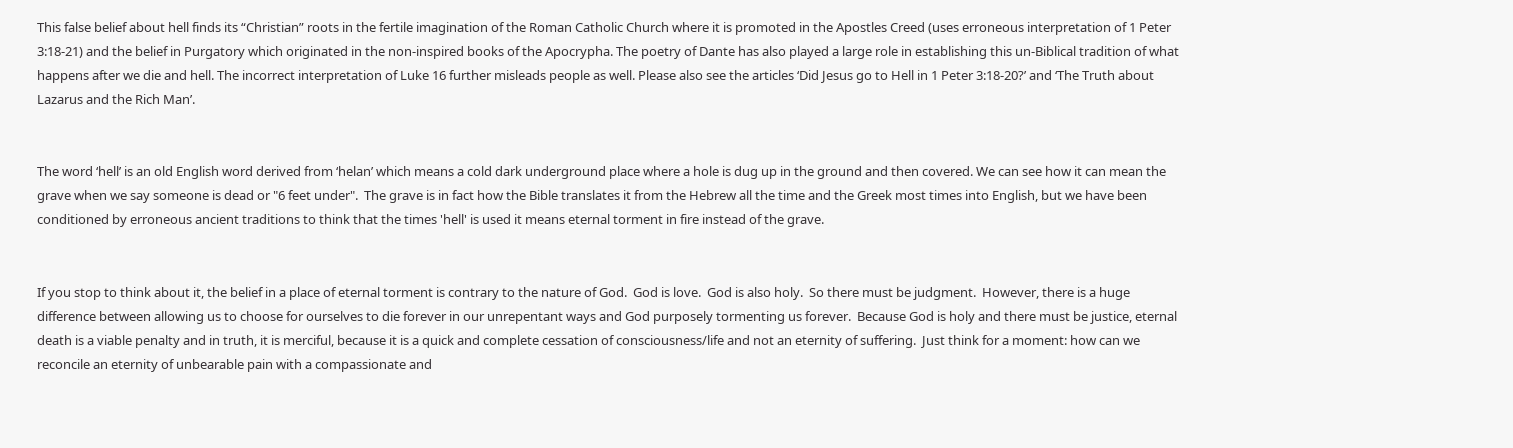This false belief about hell finds its “Christian” roots in the fertile imagination of the Roman Catholic Church where it is promoted in the Apostles Creed (uses erroneous interpretation of 1 Peter 3:18-21) and the belief in Purgatory which originated in the non-inspired books of the Apocrypha. The poetry of Dante has also played a large role in establishing this un-Biblical tradition of what happens after we die and hell. The incorrect interpretation of Luke 16 further misleads people as well. Please also see the articles ‘Did Jesus go to Hell in 1 Peter 3:18-20?’ and ‘The Truth about Lazarus and the Rich Man’.


The word ‘hell’ is an old English word derived from ‘helan’ which means a cold dark underground place where a hole is dug up in the ground and then covered. We can see how it can mean the grave when we say someone is dead or "6 feet under".  The grave is in fact how the Bible translates it from the Hebrew all the time and the Greek most times into English, but we have been conditioned by erroneous ancient traditions to think that the times 'hell' is used it means eternal torment in fire instead of the grave.


If you stop to think about it, the belief in a place of eternal torment is contrary to the nature of God.  God is love.  God is also holy.  So there must be judgment.  However, there is a huge difference between allowing us to choose for ourselves to die forever in our unrepentant ways and God purposely tormenting us forever.  Because God is holy and there must be justice, eternal death is a viable penalty and in truth, it is merciful, because it is a quick and complete cessation of consciousness/life and not an eternity of suffering.  Just think for a moment: how can we reconcile an eternity of unbearable pain with a compassionate and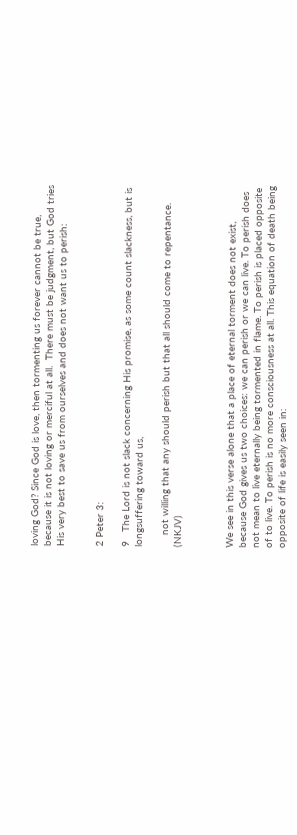loving God? Since God is love, then tormenting us forever cannot be true, because it is not loving or merciful at all.  There must be judgment, but God tries His very best to save us from ourselves and does not want us to perish:


2 Peter 3:

9   The Lord is not slack concerning His promise, as some count slackness, but is longsuffering toward us,

    not willing that any should perish but that all should come to repentance.   (NKJV)



We see in this verse alone that a place of eternal torment does not exist, because God gives us two choices: we can perish or we can live. To perish does not mean to live eternally being tormented in flame. To perish is placed opposite of to live. To perish is no more consciousness at all. This equation of death being opposite of life is easily seen in: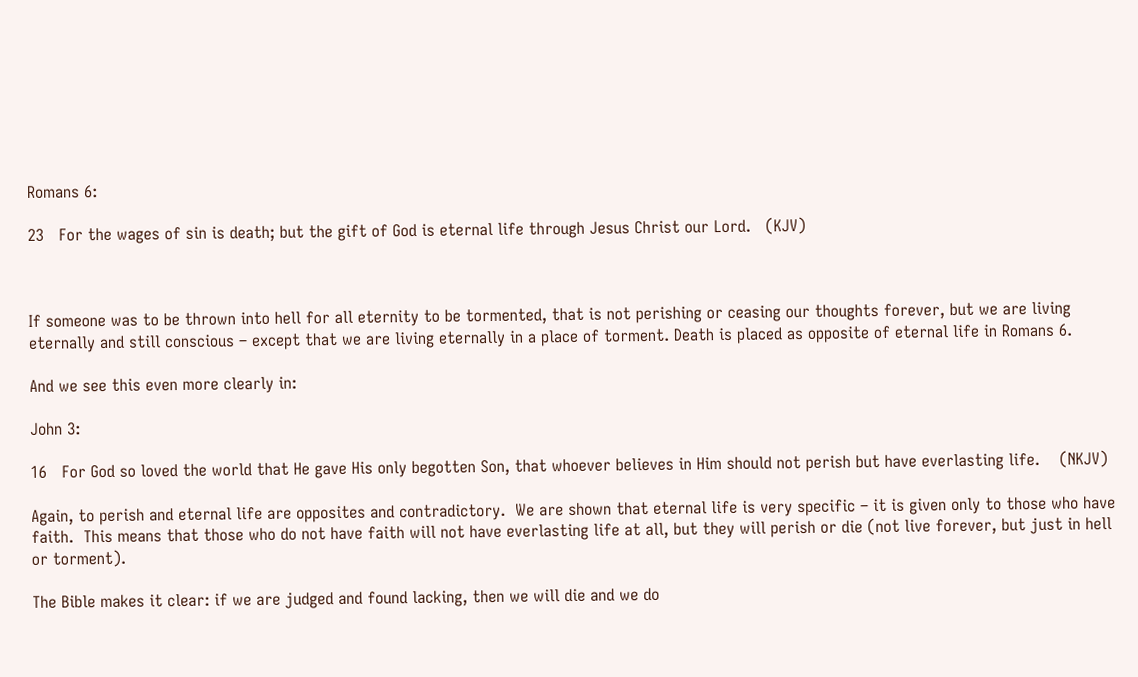Romans 6:

23   For the wages of sin is death; but the gift of God is eternal life through Jesus Christ our Lord.   (KJV)



If someone was to be thrown into hell for all eternity to be tormented, that is not perishing or ceasing our thoughts forever, but we are living eternally and still conscious – except that we are living eternally in a place of torment. Death is placed as opposite of eternal life in Romans 6.

And we see this even more clearly in:

John 3:

16   For God so loved the world that He gave His only begotten Son, that whoever believes in Him should not perish but have everlasting life.    (NKJV)

Again, to perish and eternal life are opposites and contradictory.  We are shown that eternal life is very specific – it is given only to those who have faith.  This means that those who do not have faith will not have everlasting life at all, but they will perish or die (not live forever, but just in hell or torment).

The Bible makes it clear: if we are judged and found lacking, then we will die and we do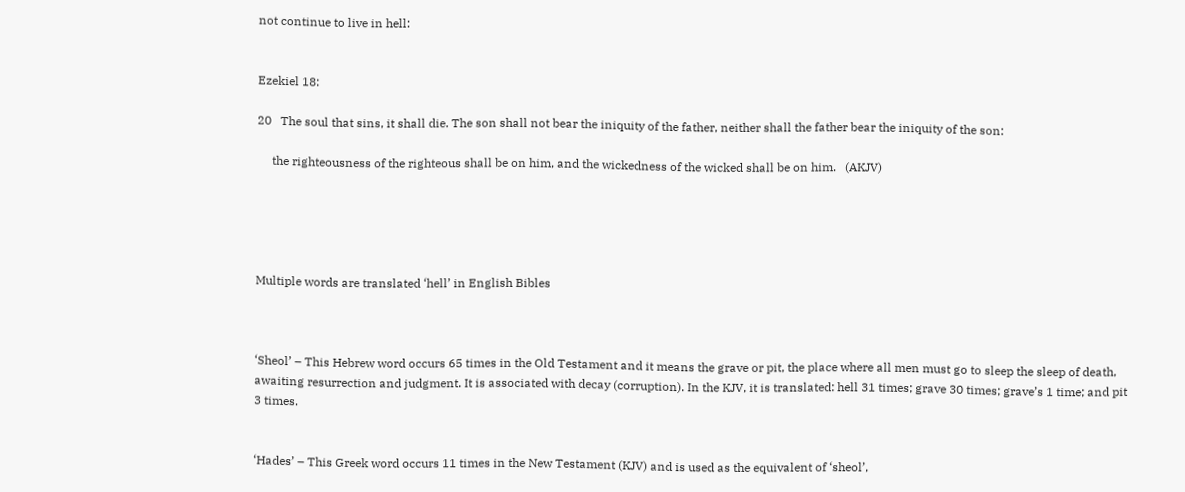not continue to live in hell:


Ezekiel 18:

20   The soul that sins, it shall die. The son shall not bear the iniquity of the father, neither shall the father bear the iniquity of the son:

     the righteousness of the righteous shall be on him, and the wickedness of the wicked shall be on him.   (AKJV)





Multiple words are translated ‘hell’ in English Bibles



‘Sheol’ – This Hebrew word occurs 65 times in the Old Testament and it means the grave or pit, the place where all men must go to sleep the sleep of death, awaiting resurrection and judgment. It is associated with decay (corruption). In the KJV, it is translated: hell 31 times; grave 30 times; grave’s 1 time; and pit 3 times.


‘Hades’ – This Greek word occurs 11 times in the New Testament (KJV) and is used as the equivalent of ‘sheol’,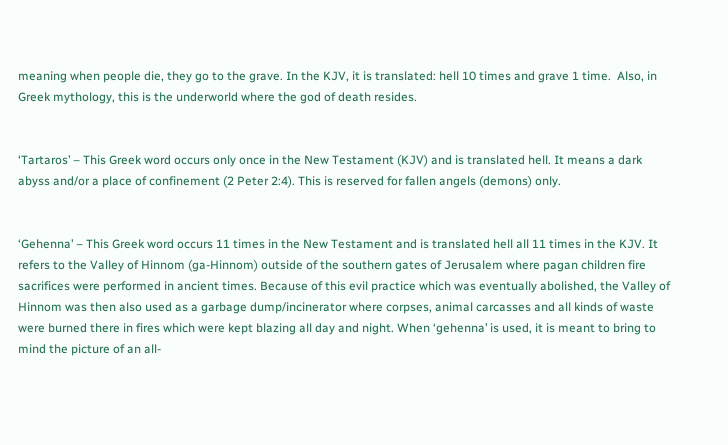meaning when people die, they go to the grave. In the KJV, it is translated: hell 10 times and grave 1 time.  Also, in Greek mythology, this is the underworld where the god of death resides.


‘Tartaros’ – This Greek word occurs only once in the New Testament (KJV) and is translated hell. It means a dark abyss and/or a place of confinement (2 Peter 2:4). This is reserved for fallen angels (demons) only.


‘Gehenna’ – This Greek word occurs 11 times in the New Testament and is translated hell all 11 times in the KJV. It refers to the Valley of Hinnom (ga-Hinnom) outside of the southern gates of Jerusalem where pagan children fire sacrifices were performed in ancient times. Because of this evil practice which was eventually abolished, the Valley of Hinnom was then also used as a garbage dump/incinerator where corpses, animal carcasses and all kinds of waste were burned there in fires which were kept blazing all day and night. When ‘gehenna’ is used, it is meant to bring to mind the picture of an all-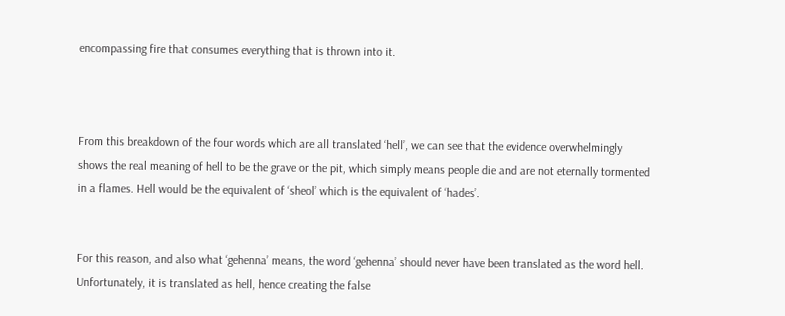encompassing fire that consumes everything that is thrown into it.



From this breakdown of the four words which are all translated ‘hell’, we can see that the evidence overwhelmingly shows the real meaning of hell to be the grave or the pit, which simply means people die and are not eternally tormented in a flames. Hell would be the equivalent of ‘sheol’ which is the equivalent of ‘hades’.


For this reason, and also what ‘gehenna’ means, the word ‘gehenna’ should never have been translated as the word hell. Unfortunately, it is translated as hell, hence creating the false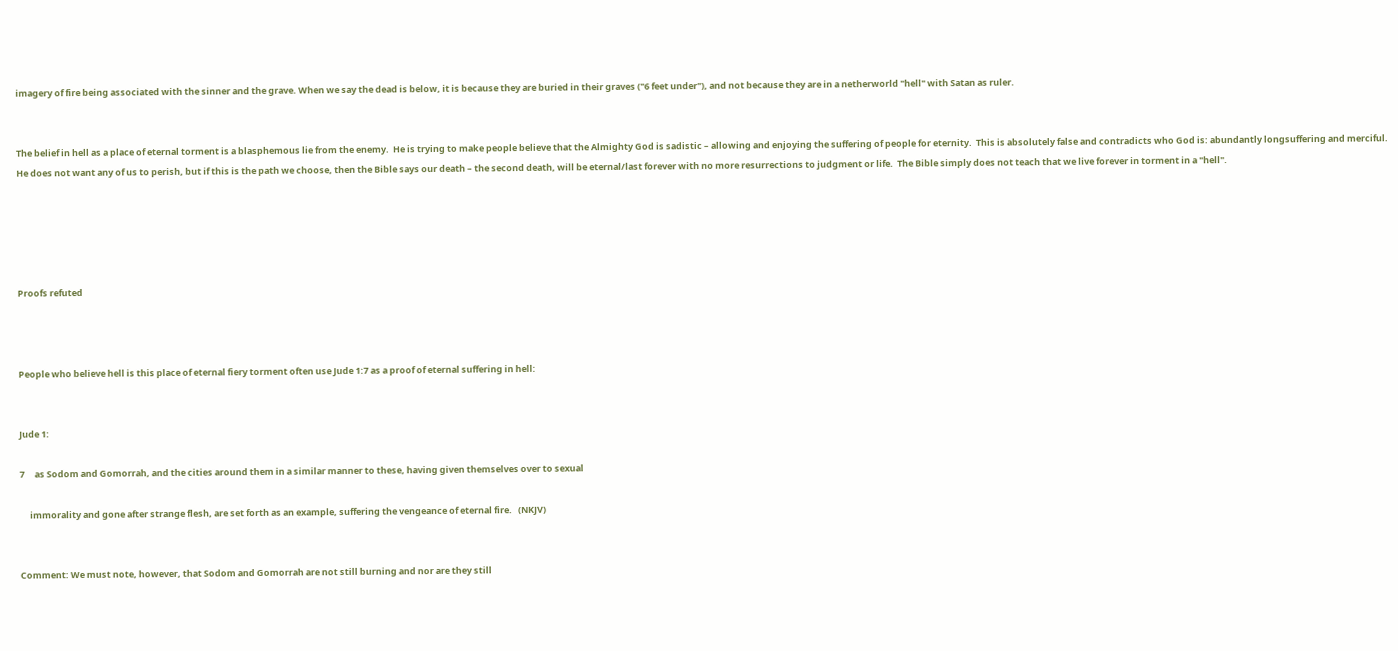imagery of fire being associated with the sinner and the grave. When we say the dead is below, it is because they are buried in their graves ("6 feet under"), and not because they are in a netherworld "hell" with Satan as ruler.


The belief in hell as a place of eternal torment is a blasphemous lie from the enemy.  He is trying to make people believe that the Almighty God is sadistic – allowing and enjoying the suffering of people for eternity.  This is absolutely false and contradicts who God is: abundantly longsuffering and merciful.  He does not want any of us to perish, but if this is the path we choose, then the Bible says our death – the second death, will be eternal/last forever with no more resurrections to judgment or life.  The Bible simply does not teach that we live forever in torment in a "hell".





Proofs refuted



People who believe hell is this place of eternal fiery torment often use Jude 1:7 as a proof of eternal suffering in hell:


Jude 1:

7     as Sodom and Gomorrah, and the cities around them in a similar manner to these, having given themselves over to sexual

     immorality and gone after strange flesh, are set forth as an example, suffering the vengeance of eternal fire.   (NKJV)


Comment: We must note, however, that Sodom and Gomorrah are not still burning and nor are they still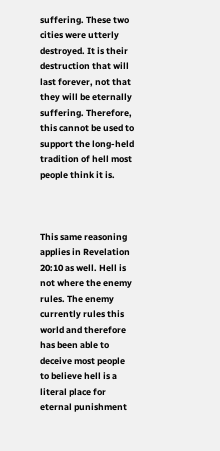suffering. These two cities were utterly destroyed. It is their destruction that will last forever, not that they will be eternally suffering. Therefore, this cannot be used to support the long-held tradition of hell most people think it is.



This same reasoning applies in Revelation 20:10 as well. Hell is not where the enemy rules. The enemy currently rules this world and therefore has been able to deceive most people to believe hell is a literal place for eternal punishment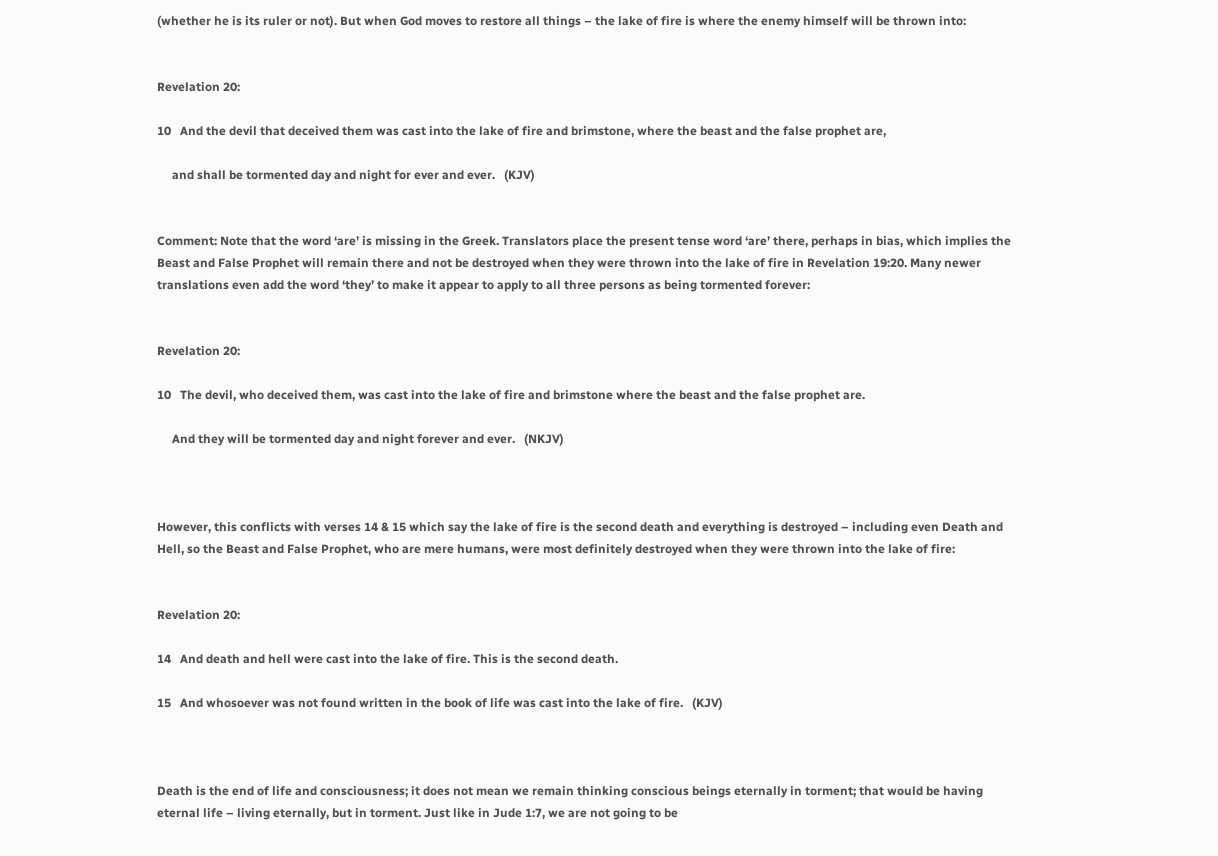(whether he is its ruler or not). But when God moves to restore all things – the lake of fire is where the enemy himself will be thrown into:


Revelation 20:

10   And the devil that deceived them was cast into the lake of fire and brimstone, where the beast and the false prophet are,

     and shall be tormented day and night for ever and ever.   (KJV)


Comment: Note that the word ‘are’ is missing in the Greek. Translators place the present tense word ‘are’ there, perhaps in bias, which implies the Beast and False Prophet will remain there and not be destroyed when they were thrown into the lake of fire in Revelation 19:20. Many newer translations even add the word ‘they’ to make it appear to apply to all three persons as being tormented forever:


Revelation 20:

10   The devil, who deceived them, was cast into the lake of fire and brimstone where the beast and the false prophet are.

     And they will be tormented day and night forever and ever.   (NKJV)



However, this conflicts with verses 14 & 15 which say the lake of fire is the second death and everything is destroyed – including even Death and Hell, so the Beast and False Prophet, who are mere humans, were most definitely destroyed when they were thrown into the lake of fire:


Revelation 20:

14   And death and hell were cast into the lake of fire. This is the second death.

15   And whosoever was not found written in the book of life was cast into the lake of fire.   (KJV)



Death is the end of life and consciousness; it does not mean we remain thinking conscious beings eternally in torment; that would be having eternal life – living eternally, but in torment. Just like in Jude 1:7, we are not going to be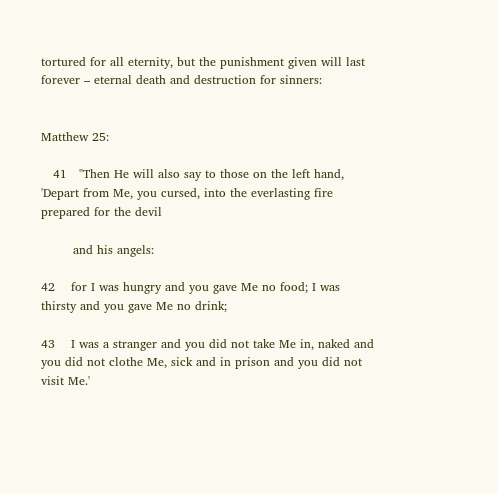tortured for all eternity, but the punishment given will last forever – eternal death and destruction for sinners:


Matthew 25:

   41   "Then He will also say to those on the left hand, 'Depart from Me, you cursed, into the everlasting fire prepared for the devil

        and his angels:

42    for I was hungry and you gave Me no food; I was thirsty and you gave Me no drink;

43    I was a stranger and you did not take Me in, naked and you did not clothe Me, sick and in prison and you did not visit Me.'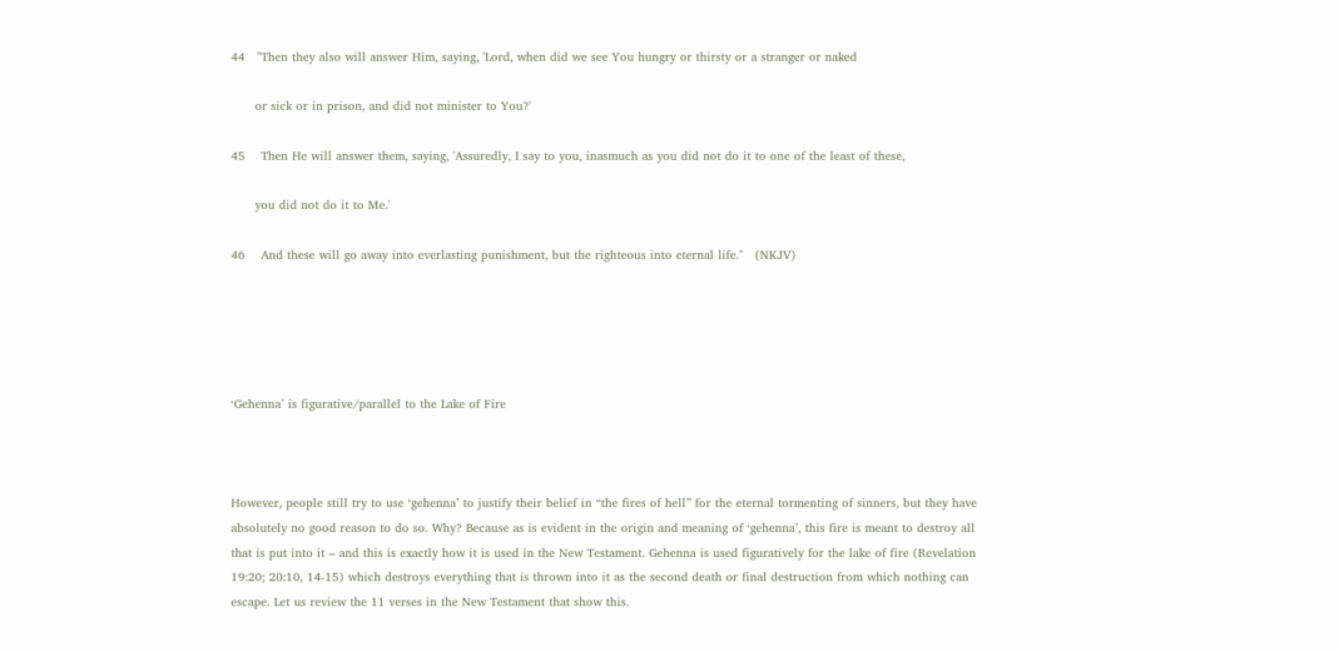44   "Then they also will answer Him, saying, 'Lord, when did we see You hungry or thirsty or a stranger or naked

      or sick or in prison, and did not minister to You?'

45    Then He will answer them, saying, 'Assuredly, I say to you, inasmuch as you did not do it to one of the least of these,

      you did not do it to Me.'

46    And these will go away into everlasting punishment, but the righteous into eternal life."   (NKJV)





‘Gehenna’ is figurative/parallel to the Lake of Fire



However, people still try to use ‘gehenna’ to justify their belief in “the fires of hell” for the eternal tormenting of sinners, but they have absolutely no good reason to do so. Why? Because as is evident in the origin and meaning of ‘gehenna’, this fire is meant to destroy all that is put into it – and this is exactly how it is used in the New Testament. Gehenna is used figuratively for the lake of fire (Revelation 19:20; 20:10, 14-15) which destroys everything that is thrown into it as the second death or final destruction from which nothing can escape. Let us review the 11 verses in the New Testament that show this.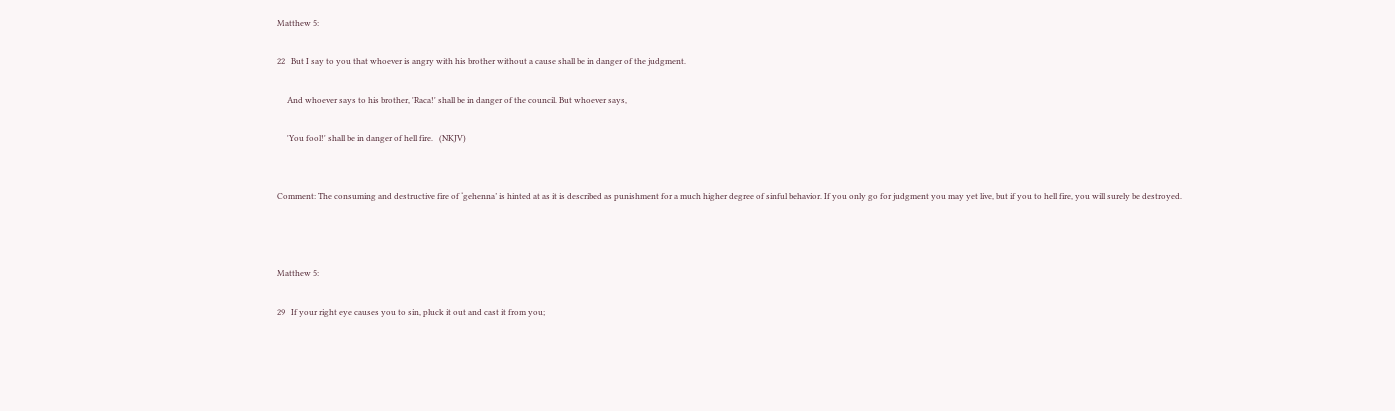Matthew 5:

22   But I say to you that whoever is angry with his brother without a cause shall be in danger of the judgment.

     And whoever says to his brother, 'Raca!' shall be in danger of the council. But whoever says,

     'You fool!' shall be in danger of hell fire.   (NKJV)


Comment: The consuming and destructive fire of ‘gehenna’ is hinted at as it is described as punishment for a much higher degree of sinful behavior. If you only go for judgment you may yet live, but if you to hell fire, you will surely be destroyed.



Matthew 5:

29   If your right eye causes you to sin, pluck it out and cast it from you;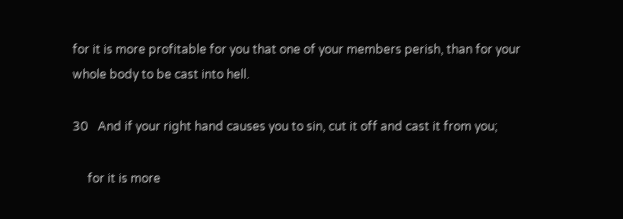for it is more profitable for you that one of your members perish, than for your whole body to be cast into hell.

30   And if your right hand causes you to sin, cut it off and cast it from you;

     for it is more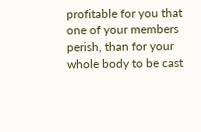profitable for you that one of your members perish, than for your whole body to be cast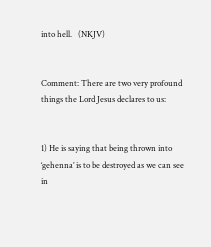into hell.   (NKJV)


Comment: There are two very profound things the Lord Jesus declares to us:


1) He is saying that being thrown into ‘gehenna’ is to be destroyed as we can see in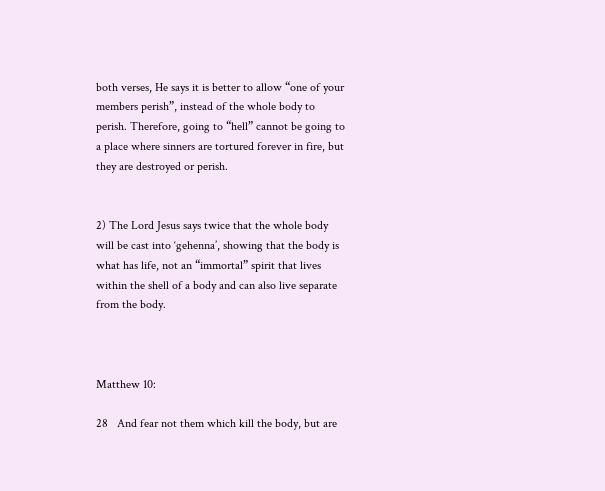both verses, He says it is better to allow “one of your members perish”, instead of the whole body to perish. Therefore, going to “hell” cannot be going to a place where sinners are tortured forever in fire, but they are destroyed or perish.


2) The Lord Jesus says twice that the whole body will be cast into ‘gehenna’, showing that the body is what has life, not an “immortal” spirit that lives within the shell of a body and can also live separate from the body.



Matthew 10:

28   And fear not them which kill the body, but are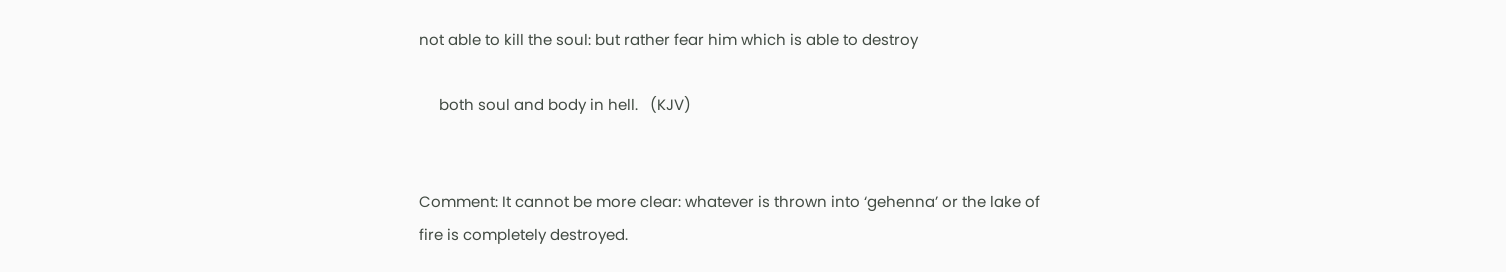not able to kill the soul: but rather fear him which is able to destroy

     both soul and body in hell.   (KJV)


Comment: It cannot be more clear: whatever is thrown into ‘gehenna’ or the lake of fire is completely destroyed.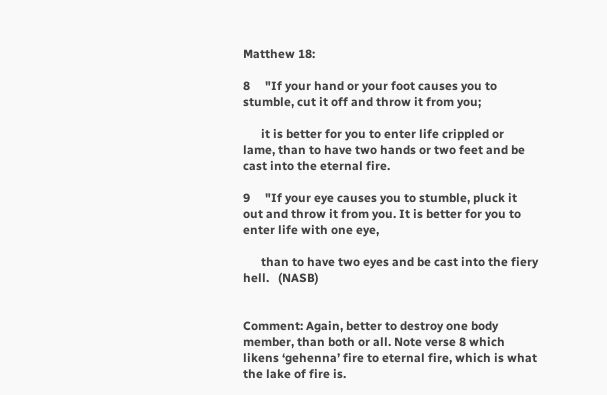Matthew 18:

8     "If your hand or your foot causes you to stumble, cut it off and throw it from you;

      it is better for you to enter life crippled or lame, than to have two hands or two feet and be cast into the eternal fire.

9     "If your eye causes you to stumble, pluck it out and throw it from you. It is better for you to enter life with one eye,

      than to have two eyes and be cast into the fiery hell.   (NASB)


Comment: Again, better to destroy one body member, than both or all. Note verse 8 which likens ‘gehenna’ fire to eternal fire, which is what the lake of fire is.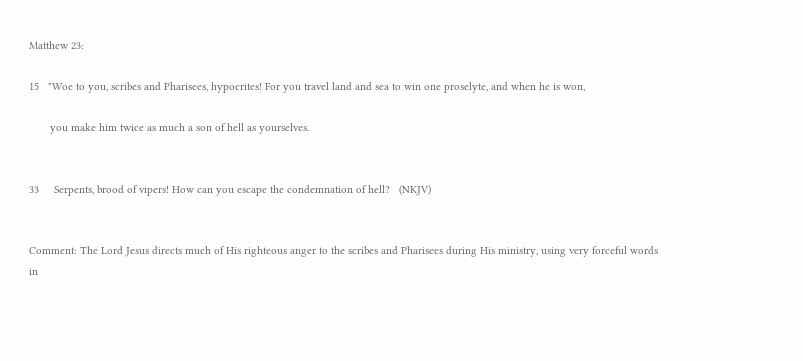Matthew 23:

15   "Woe to you, scribes and Pharisees, hypocrites! For you travel land and sea to win one proselyte, and when he is won,

       you make him twice as much a son of hell as yourselves.


33     Serpents, brood of vipers! How can you escape the condemnation of hell?   (NKJV)


Comment: The Lord Jesus directs much of His righteous anger to the scribes and Pharisees during His ministry, using very forceful words in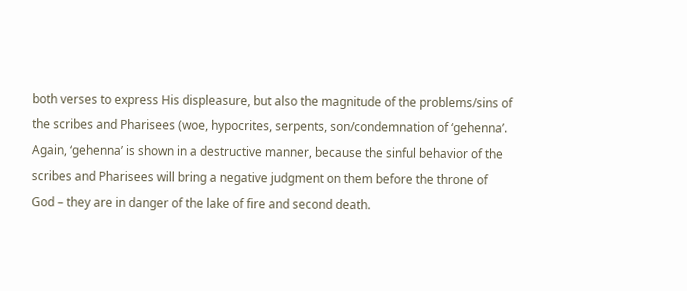both verses to express His displeasure, but also the magnitude of the problems/sins of the scribes and Pharisees (woe, hypocrites, serpents, son/condemnation of ‘gehenna’. Again, ‘gehenna’ is shown in a destructive manner, because the sinful behavior of the scribes and Pharisees will bring a negative judgment on them before the throne of God – they are in danger of the lake of fire and second death.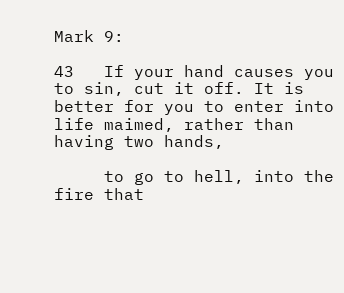Mark 9:

43   If your hand causes you to sin, cut it off. It is better for you to enter into life maimed, rather than having two hands,

     to go to hell, into the fire that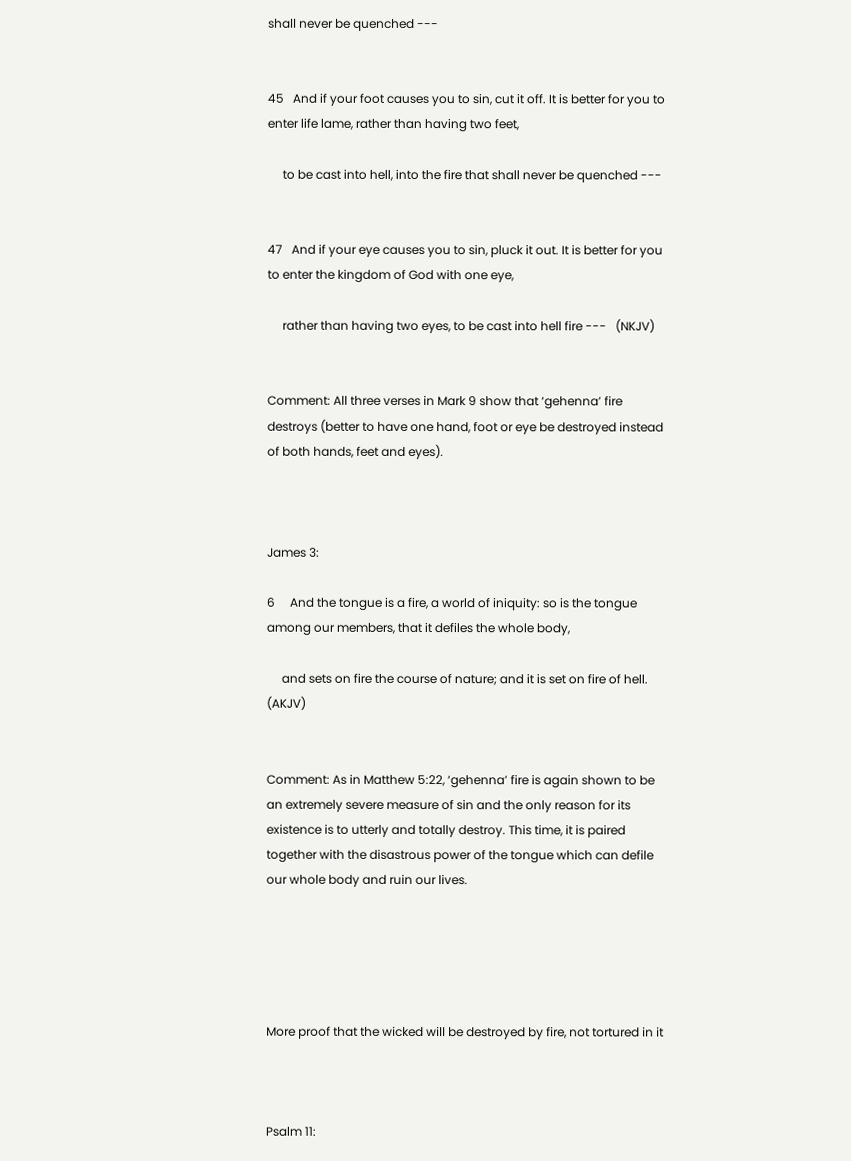shall never be quenched ---


45   And if your foot causes you to sin, cut it off. It is better for you to enter life lame, rather than having two feet,

     to be cast into hell, into the fire that shall never be quenched ---


47   And if your eye causes you to sin, pluck it out. It is better for you to enter the kingdom of God with one eye,

     rather than having two eyes, to be cast into hell fire ---   (NKJV)


Comment: All three verses in Mark 9 show that ‘gehenna’ fire destroys (better to have one hand, foot or eye be destroyed instead of both hands, feet and eyes).



James 3:

6     And the tongue is a fire, a world of iniquity: so is the tongue among our members, that it defiles the whole body,

     and sets on fire the course of nature; and it is set on fire of hell.   (AKJV)


Comment: As in Matthew 5:22, ‘gehenna’ fire is again shown to be an extremely severe measure of sin and the only reason for its existence is to utterly and totally destroy. This time, it is paired together with the disastrous power of the tongue which can defile our whole body and ruin our lives.





More proof that the wicked will be destroyed by fire, not tortured in it



Psalm 11: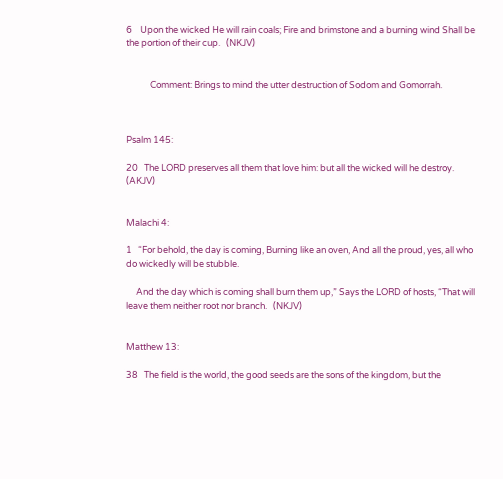6    Upon the wicked He will rain coals; Fire and brimstone and a burning wind Shall be the portion of their cup.   (NKJV)


            Comment: Brings to mind the utter destruction of Sodom and Gomorrah.



Psalm 145:

20   The LORD preserves all them that love him: but all the wicked will he destroy.   (AKJV)


Malachi 4:

1   “For behold, the day is coming, Burning like an oven, And all the proud, yes, all who do wickedly will be stubble.

     And the day which is coming shall burn them up,” Says the LORD of hosts, “That will leave them neither root nor branch.   (NKJV)


Matthew 13:

38   The field is the world, the good seeds are the sons of the kingdom, but the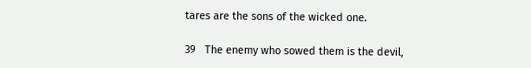tares are the sons of the wicked one.

39   The enemy who sowed them is the devil,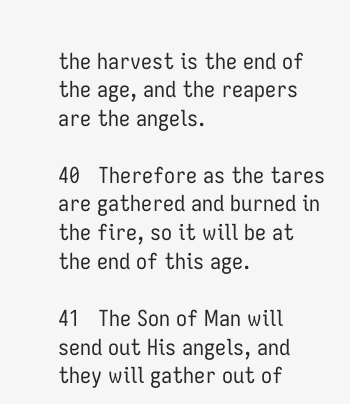the harvest is the end of the age, and the reapers are the angels.

40   Therefore as the tares are gathered and burned in the fire, so it will be at the end of this age.

41   The Son of Man will send out His angels, and they will gather out of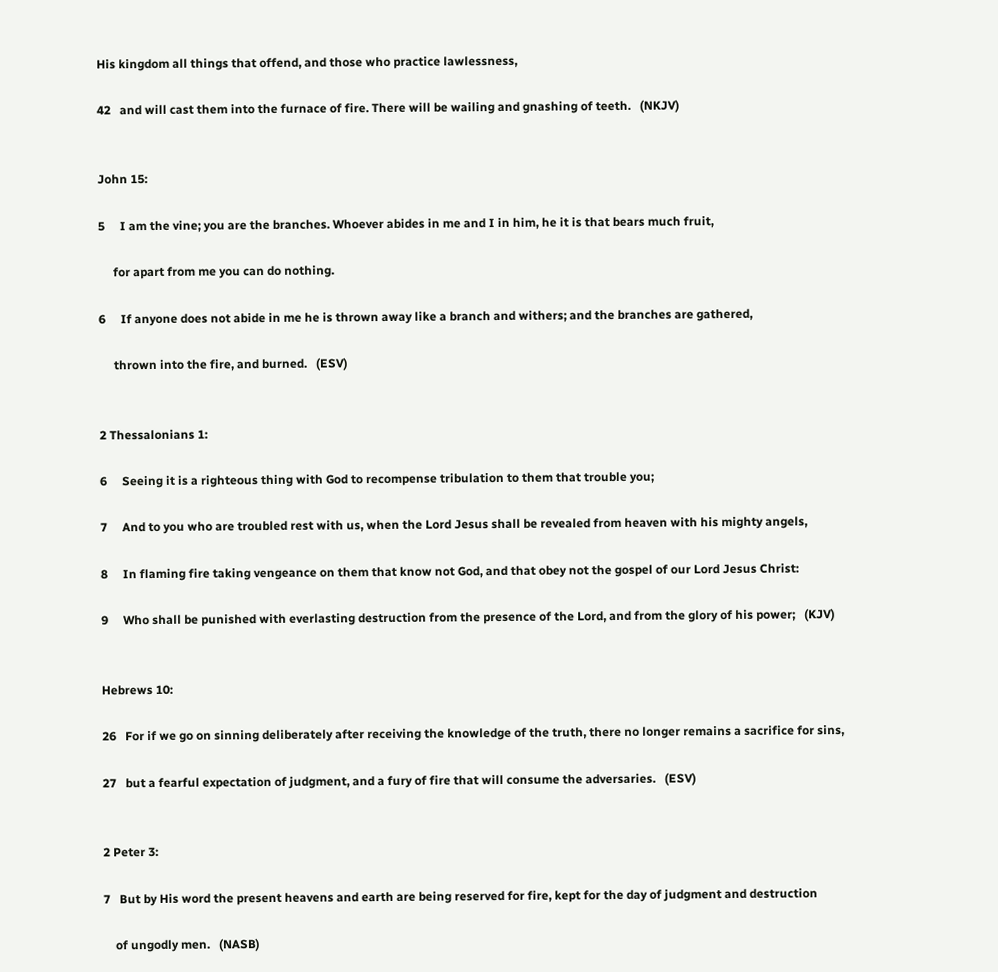His kingdom all things that offend, and those who practice lawlessness,

42   and will cast them into the furnace of fire. There will be wailing and gnashing of teeth.   (NKJV)


John 15:

5     I am the vine; you are the branches. Whoever abides in me and I in him, he it is that bears much fruit,

     for apart from me you can do nothing.

6     If anyone does not abide in me he is thrown away like a branch and withers; and the branches are gathered,

     thrown into the fire, and burned.   (ESV)


2 Thessalonians 1:

6     Seeing it is a righteous thing with God to recompense tribulation to them that trouble you;

7     And to you who are troubled rest with us, when the Lord Jesus shall be revealed from heaven with his mighty angels,

8     In flaming fire taking vengeance on them that know not God, and that obey not the gospel of our Lord Jesus Christ:

9     Who shall be punished with everlasting destruction from the presence of the Lord, and from the glory of his power;   (KJV)


Hebrews 10:

26   For if we go on sinning deliberately after receiving the knowledge of the truth, there no longer remains a sacrifice for sins,

27   but a fearful expectation of judgment, and a fury of fire that will consume the adversaries.   (ESV)


2 Peter 3:

7   But by His word the present heavens and earth are being reserved for fire, kept for the day of judgment and destruction

    of ungodly men.   (NASB)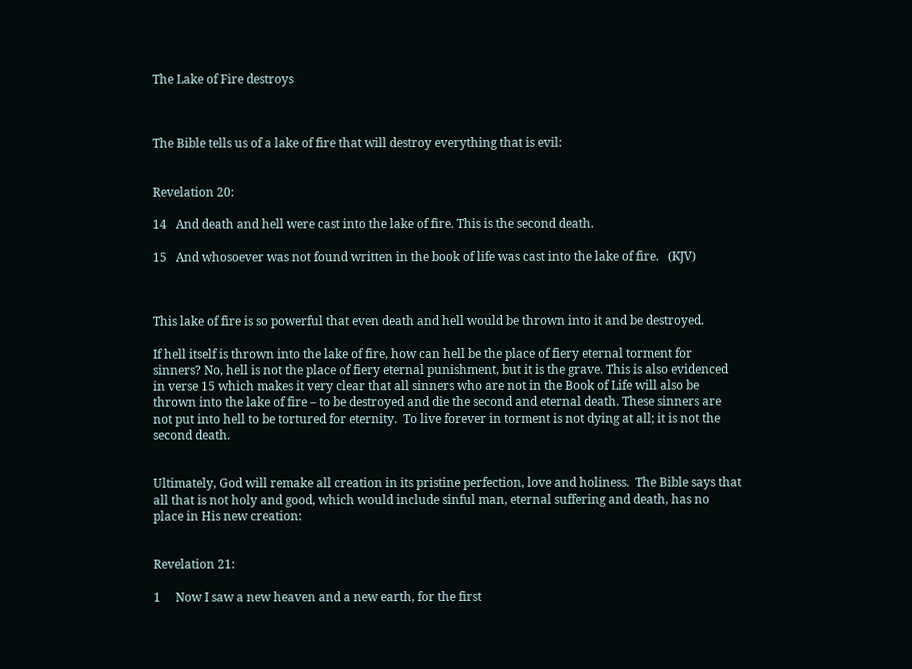The Lake of Fire destroys



The Bible tells us of a lake of fire that will destroy everything that is evil:


Revelation 20:

14   And death and hell were cast into the lake of fire. This is the second death.

15   And whosoever was not found written in the book of life was cast into the lake of fire.   (KJV)



This lake of fire is so powerful that even death and hell would be thrown into it and be destroyed.

If hell itself is thrown into the lake of fire, how can hell be the place of fiery eternal torment for sinners? No, hell is not the place of fiery eternal punishment, but it is the grave. This is also evidenced in verse 15 which makes it very clear that all sinners who are not in the Book of Life will also be thrown into the lake of fire – to be destroyed and die the second and eternal death. These sinners are not put into hell to be tortured for eternity.  To live forever in torment is not dying at all; it is not the second death.


Ultimately, God will remake all creation in its pristine perfection, love and holiness.  The Bible says that all that is not holy and good, which would include sinful man, eternal suffering and death, has no place in His new creation:


Revelation 21:

1     Now I saw a new heaven and a new earth, for the first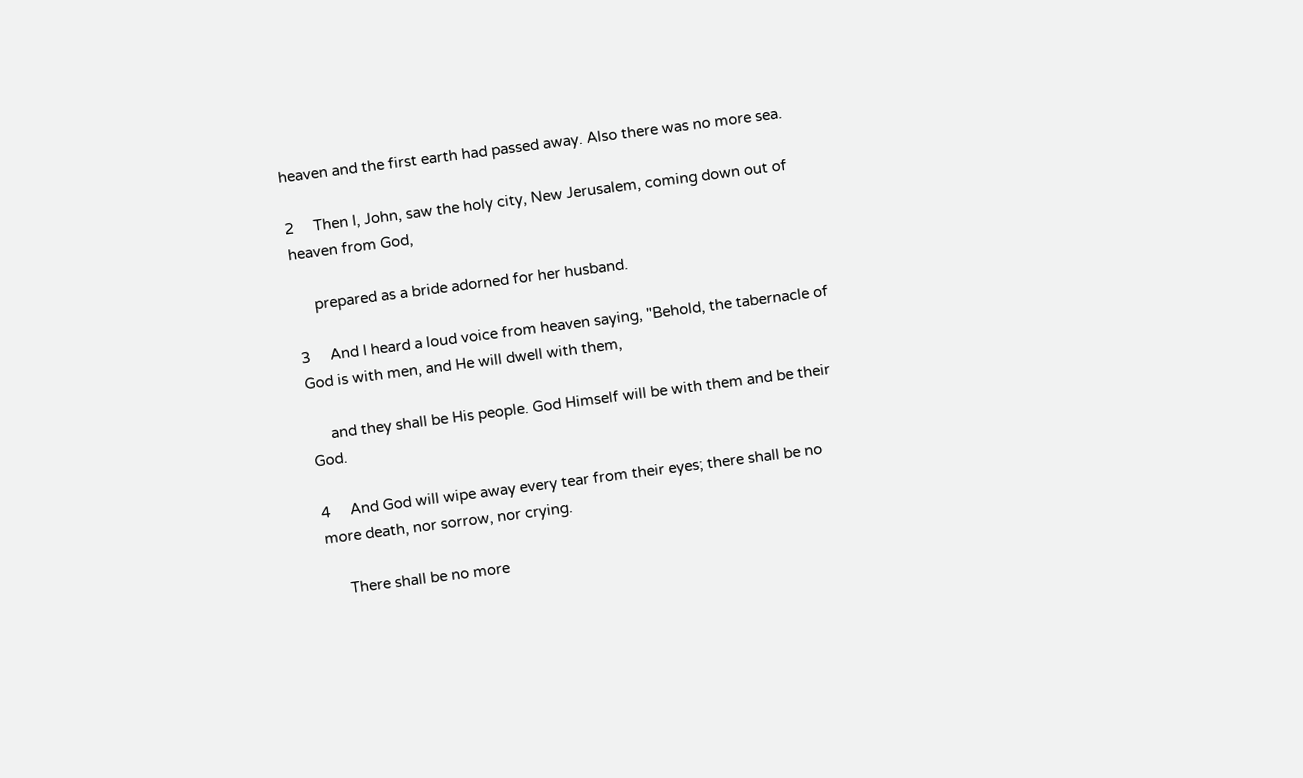heaven and the first earth had passed away. Also there was no more sea.

2     Then I, John, saw the holy city, New Jerusalem, coming down out of heaven from God,

     prepared as a bride adorned for her husband.

3     And I heard a loud voice from heaven saying, "Behold, the tabernacle of God is with men, and He will dwell with them,

     and they shall be His people. God Himself will be with them and be their God.

4     And God will wipe away every tear from their eyes; there shall be no more death, nor sorrow, nor crying.

     There shall be no more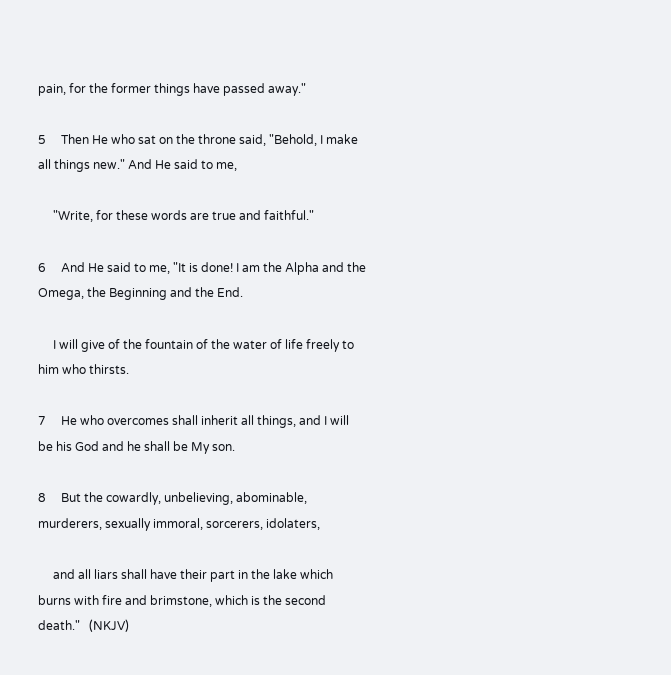pain, for the former things have passed away."

5     Then He who sat on the throne said, "Behold, I make all things new." And He said to me,

     "Write, for these words are true and faithful."

6     And He said to me, "It is done! I am the Alpha and the Omega, the Beginning and the End.

     I will give of the fountain of the water of life freely to him who thirsts.

7     He who overcomes shall inherit all things, and I will be his God and he shall be My son.

8     But the cowardly, unbelieving, abominable, murderers, sexually immoral, sorcerers, idolaters,

     and all liars shall have their part in the lake which burns with fire and brimstone, which is the second death."   (NKJV)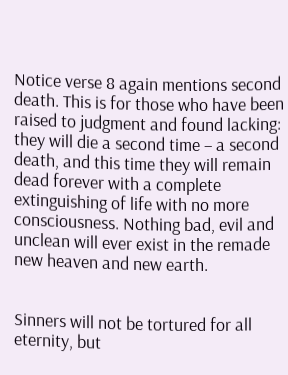Notice verse 8 again mentions second death. This is for those who have been raised to judgment and found lacking: they will die a second time – a second death, and this time they will remain dead forever with a complete extinguishing of life with no more consciousness. Nothing bad, evil and unclean will ever exist in the remade new heaven and new earth.


Sinners will not be tortured for all eternity, but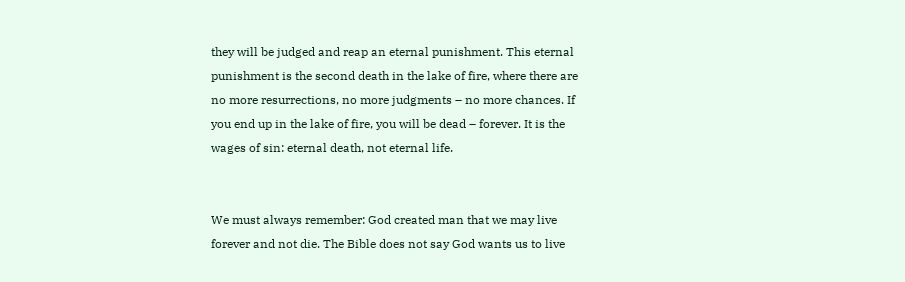they will be judged and reap an eternal punishment. This eternal punishment is the second death in the lake of fire, where there are no more resurrections, no more judgments – no more chances. If you end up in the lake of fire, you will be dead – forever. It is the wages of sin: eternal death, not eternal life.


We must always remember: God created man that we may live forever and not die. The Bible does not say God wants us to live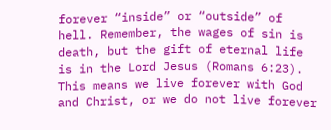forever “inside” or “outside” of hell. Remember, the wages of sin is death, but the gift of eternal life is in the Lord Jesus (Romans 6:23). This means we live forever with God and Christ, or we do not live forever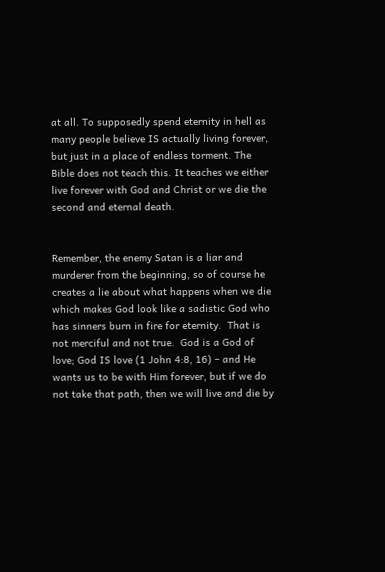at all. To supposedly spend eternity in hell as many people believe IS actually living forever, but just in a place of endless torment. The Bible does not teach this. It teaches we either live forever with God and Christ or we die the second and eternal death.


Remember, the enemy Satan is a liar and murderer from the beginning, so of course he creates a lie about what happens when we die which makes God look like a sadistic God who has sinners burn in fire for eternity.  That is not merciful and not true.  God is a God of love; God IS love (1 John 4:8, 16) – and He wants us to be with Him forever, but if we do not take that path, then we will live and die by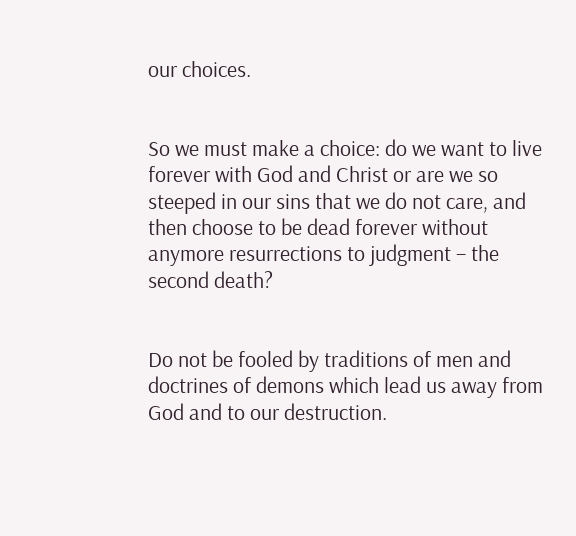our choices.


So we must make a choice: do we want to live forever with God and Christ or are we so steeped in our sins that we do not care, and then choose to be dead forever without anymore resurrections to judgment – the second death?


Do not be fooled by traditions of men and doctrines of demons which lead us away from God and to our destruction.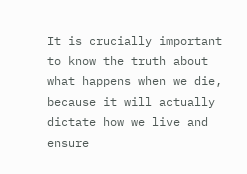It is crucially important to know the truth about what happens when we die, because it will actually dictate how we live and ensure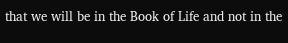that we will be in the Book of Life and not in the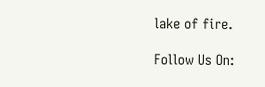lake of fire.

Follow Us On: